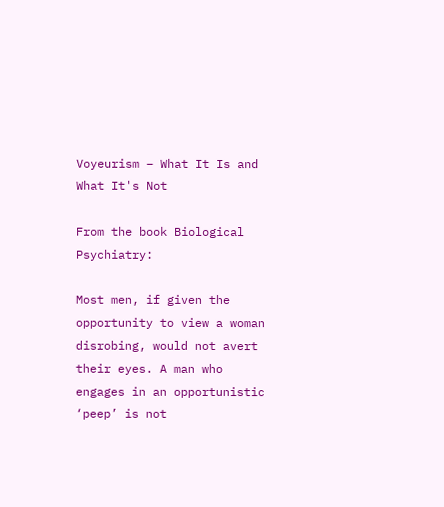Voyeurism – What It Is and What It's Not

From the book Biological Psychiatry:

Most men, if given the opportunity to view a woman disrobing, would not avert their eyes. A man who engages in an opportunistic ‘peep’ is not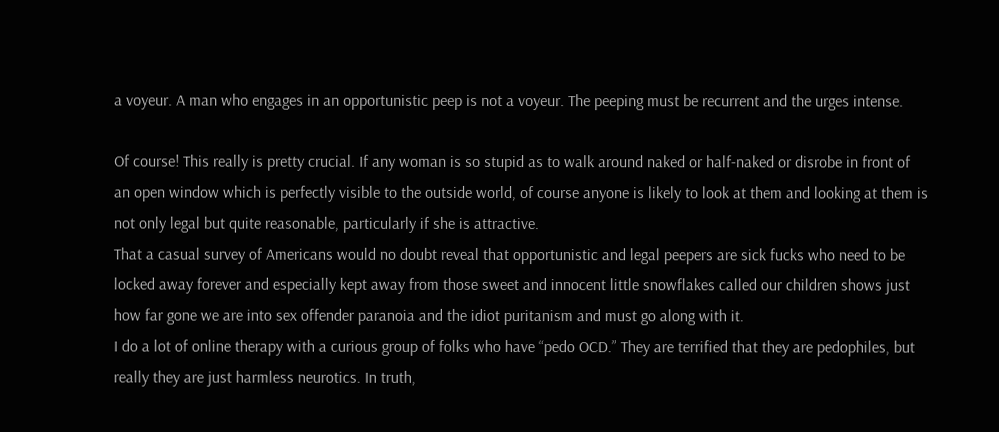a voyeur. A man who engages in an opportunistic peep is not a voyeur. The peeping must be recurrent and the urges intense.

Of course! This really is pretty crucial. If any woman is so stupid as to walk around naked or half-naked or disrobe in front of an open window which is perfectly visible to the outside world, of course anyone is likely to look at them and looking at them is not only legal but quite reasonable, particularly if she is attractive.
That a casual survey of Americans would no doubt reveal that opportunistic and legal peepers are sick fucks who need to be locked away forever and especially kept away from those sweet and innocent little snowflakes called our children shows just how far gone we are into sex offender paranoia and the idiot puritanism and must go along with it.
I do a lot of online therapy with a curious group of folks who have “pedo OCD.” They are terrified that they are pedophiles, but really they are just harmless neurotics. In truth,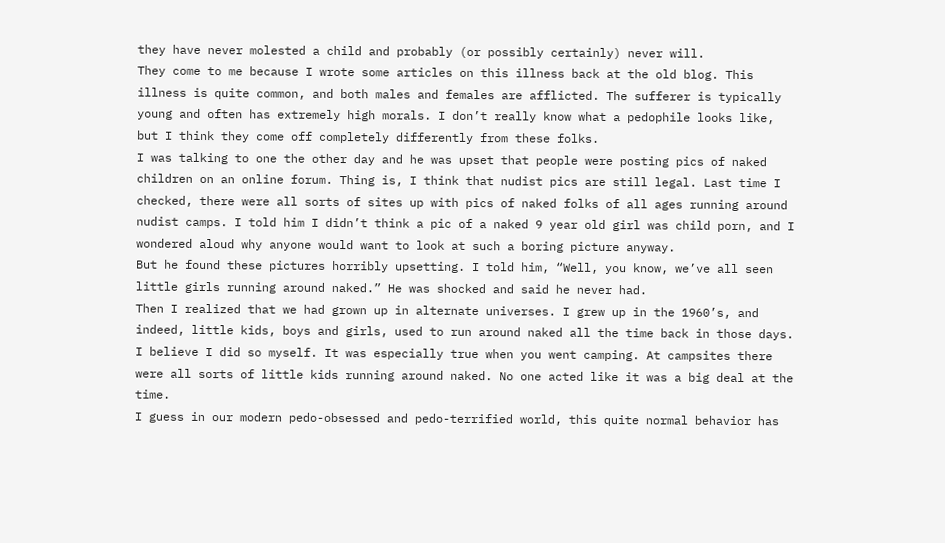they have never molested a child and probably (or possibly certainly) never will.
They come to me because I wrote some articles on this illness back at the old blog. This illness is quite common, and both males and females are afflicted. The sufferer is typically young and often has extremely high morals. I don’t really know what a pedophile looks like, but I think they come off completely differently from these folks.
I was talking to one the other day and he was upset that people were posting pics of naked children on an online forum. Thing is, I think that nudist pics are still legal. Last time I checked, there were all sorts of sites up with pics of naked folks of all ages running around nudist camps. I told him I didn’t think a pic of a naked 9 year old girl was child porn, and I wondered aloud why anyone would want to look at such a boring picture anyway.
But he found these pictures horribly upsetting. I told him, “Well, you know, we’ve all seen little girls running around naked.” He was shocked and said he never had.
Then I realized that we had grown up in alternate universes. I grew up in the 1960’s, and indeed, little kids, boys and girls, used to run around naked all the time back in those days. I believe I did so myself. It was especially true when you went camping. At campsites there were all sorts of little kids running around naked. No one acted like it was a big deal at the time.
I guess in our modern pedo-obsessed and pedo-terrified world, this quite normal behavior has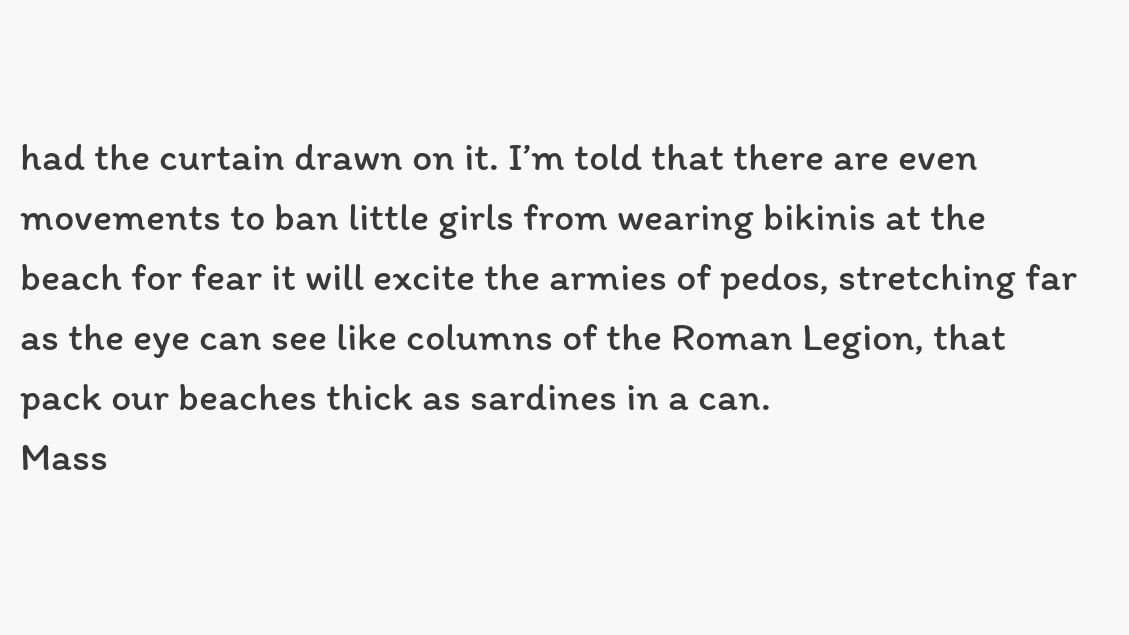had the curtain drawn on it. I’m told that there are even movements to ban little girls from wearing bikinis at the beach for fear it will excite the armies of pedos, stretching far as the eye can see like columns of the Roman Legion, that pack our beaches thick as sardines in a can.
Mass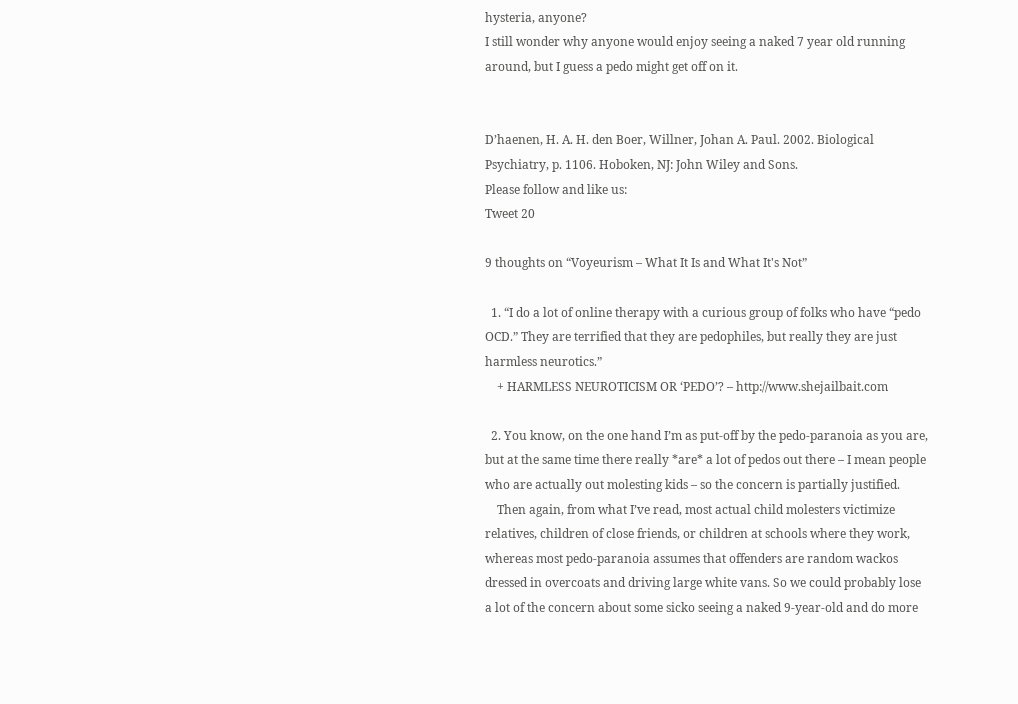hysteria, anyone?
I still wonder why anyone would enjoy seeing a naked 7 year old running around, but I guess a pedo might get off on it.


D’haenen, H. A. H. den Boer, Willner, Johan A. Paul. 2002. Biological Psychiatry, p. 1106. Hoboken, NJ: John Wiley and Sons.
Please follow and like us:
Tweet 20

9 thoughts on “Voyeurism – What It Is and What It's Not”

  1. “I do a lot of online therapy with a curious group of folks who have “pedo OCD.” They are terrified that they are pedophiles, but really they are just harmless neurotics.”
    + HARMLESS NEUROTICISM OR ‘PEDO’? – http://www.shejailbait.com

  2. You know, on the one hand I’m as put-off by the pedo-paranoia as you are, but at the same time there really *are* a lot of pedos out there – I mean people who are actually out molesting kids – so the concern is partially justified.
    Then again, from what I’ve read, most actual child molesters victimize relatives, children of close friends, or children at schools where they work, whereas most pedo-paranoia assumes that offenders are random wackos dressed in overcoats and driving large white vans. So we could probably lose a lot of the concern about some sicko seeing a naked 9-year-old and do more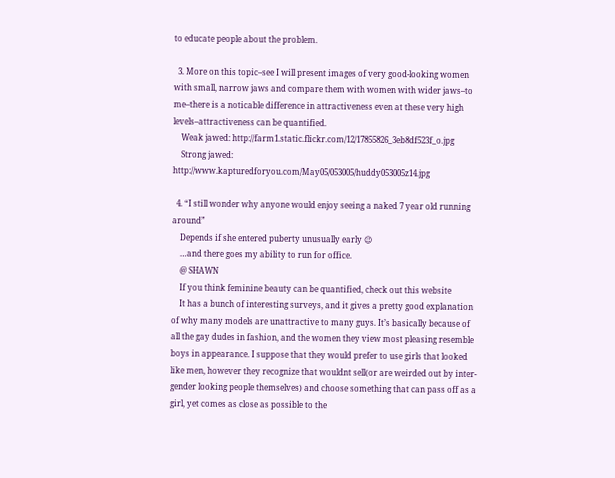to educate people about the problem.

  3. More on this topic–see I will present images of very good-looking women with small, narrow jaws and compare them with women with wider jaws–to me–there is a noticable difference in attractiveness even at these very high levels–attractiveness can be quantified.
    Weak jawed: http://farm1.static.flickr.com/12/17855826_3eb8df523f_o.jpg
    Strong jawed: http://www.kapturedforyou.com/May05/053005/huddy053005z14.jpg

  4. “I still wonder why anyone would enjoy seeing a naked 7 year old running around”
    Depends if she entered puberty unusually early 😉
    …and there goes my ability to run for office.
    @ SHAWN
    If you think feminine beauty can be quantified, check out this website
    It has a bunch of interesting surveys, and it gives a pretty good explanation of why many models are unattractive to many guys. It’s basically because of all the gay dudes in fashion, and the women they view most pleasing resemble boys in appearance. I suppose that they would prefer to use girls that looked like men, however they recognize that wouldnt sell(or are weirded out by inter-gender looking people themselves) and choose something that can pass off as a girl, yet comes as close as possible to the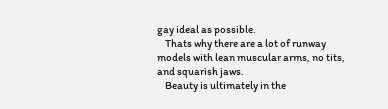gay ideal as possible.
    Thats why there are a lot of runway models with lean muscular arms, no tits, and squarish jaws.
    Beauty is ultimately in the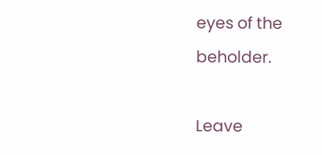eyes of the beholder.

Leave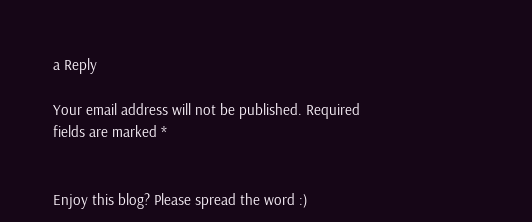a Reply

Your email address will not be published. Required fields are marked *


Enjoy this blog? Please spread the word :)